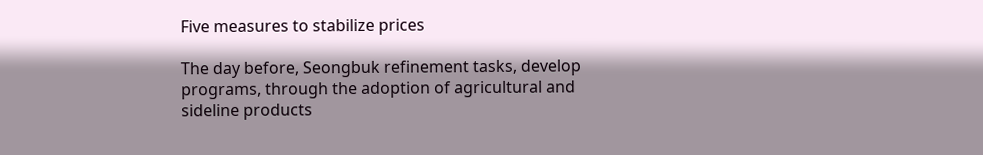Five measures to stabilize prices

The day before, Seongbuk refinement tasks, develop programs, through the adoption of agricultural and sideline products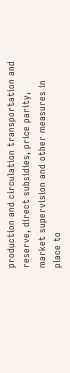production and circulation transportation and reserve, direct subsidies, price parity, market supervision and other measures in place to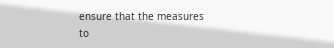ensure that the measures to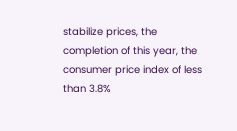stabilize prices, the completion of this year, the consumer price index of less than 3.8%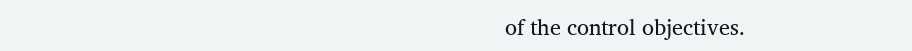of the control objectives.